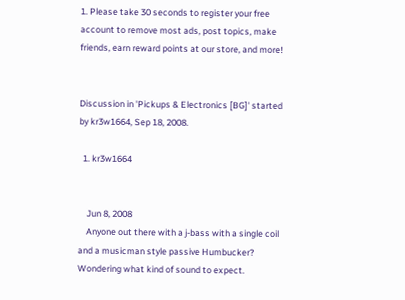1. Please take 30 seconds to register your free account to remove most ads, post topics, make friends, earn reward points at our store, and more!


Discussion in 'Pickups & Electronics [BG]' started by kr3w1664, Sep 18, 2008.

  1. kr3w1664


    Jun 8, 2008
    Anyone out there with a j-bass with a single coil and a musicman style passive Humbucker? Wondering what kind of sound to expect.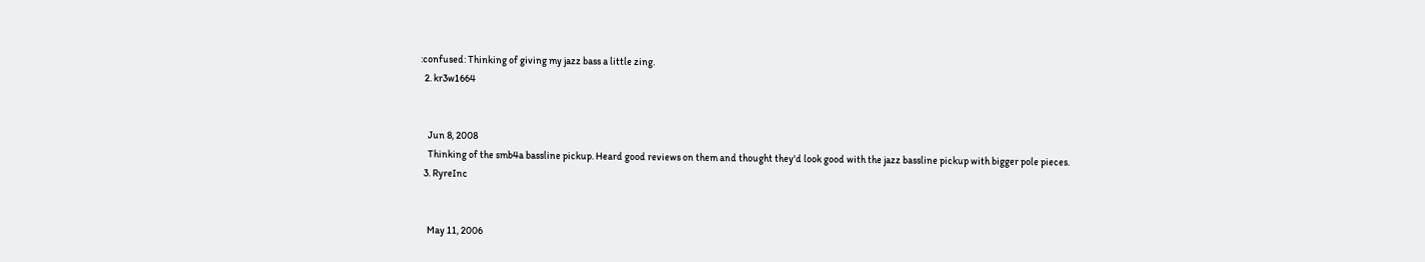:confused: Thinking of giving my jazz bass a little zing.
  2. kr3w1664


    Jun 8, 2008
    Thinking of the smb4a bassline pickup. Heard good reviews on them and thought they'd look good with the jazz bassline pickup with bigger pole pieces.
  3. RyreInc


    May 11, 2006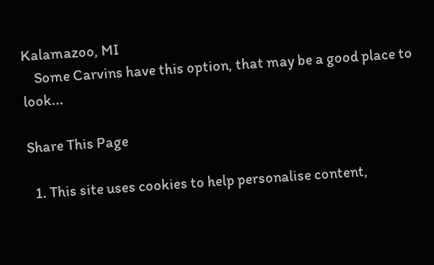Kalamazoo, MI
    Some Carvins have this option, that may be a good place to look...

Share This Page

  1. This site uses cookies to help personalise content,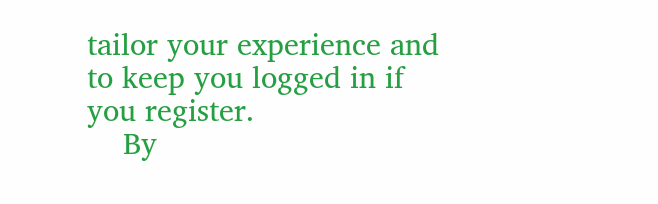tailor your experience and to keep you logged in if you register.
    By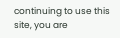continuing to use this site, you are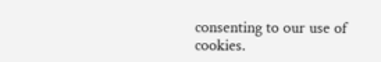consenting to our use of cookies.